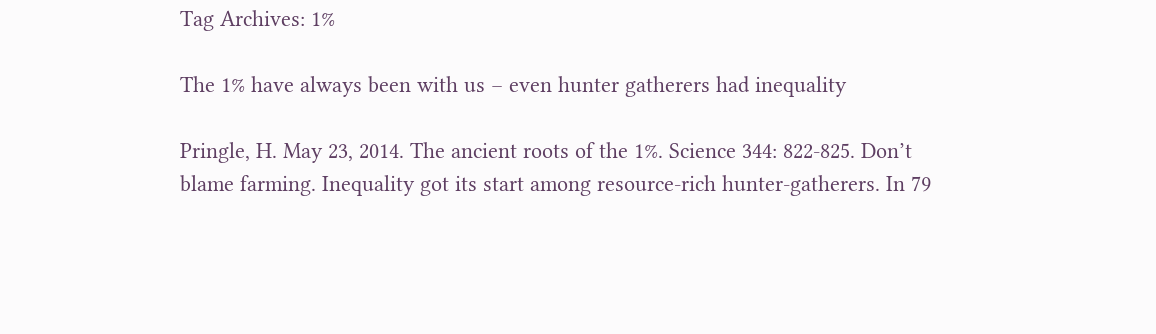Tag Archives: 1%

The 1% have always been with us – even hunter gatherers had inequality

Pringle, H. May 23, 2014. The ancient roots of the 1%. Science 344: 822-825. Don’t blame farming. Inequality got its start among resource-rich hunter-gatherers. In 79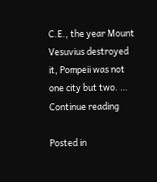C.E., the year Mount Vesuvius destroyed it, Pompeii was not one city but two. … Continue reading

Posted in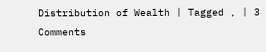Distribution of Wealth | Tagged , | 3 Comments